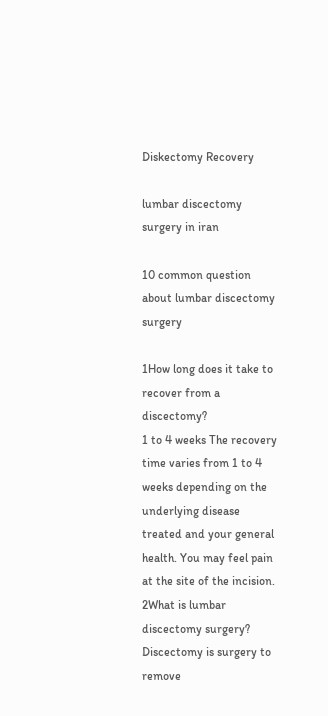Diskectomy Recovery

lumbar discectomy surgery in iran

10 common question about lumbar discectomy surgery

1How long does it take to recover from a discectomy?
1 to 4 weeks The recovery time varies from 1 to 4 weeks depending on the underlying disease treated and your general health. You may feel pain at the site of the incision.
2What is lumbar discectomy surgery?
Discectomy is surgery to remove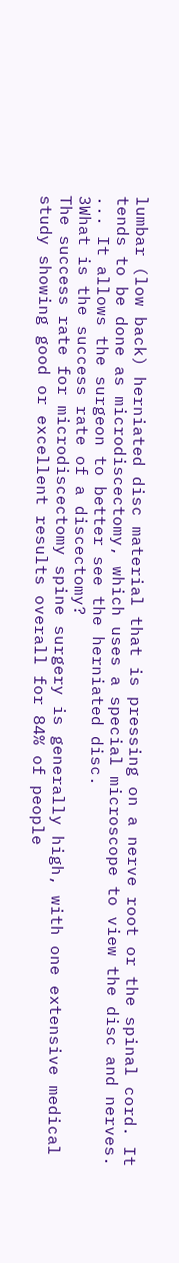lumbar (low back) herniated disc material that is pressing on a nerve root or the spinal cord. It tends to be done as microdiscectomy, which uses a special microscope to view the disc and nerves. ... It allows the surgeon to better see the herniated disc.
3What is the success rate of a discectomy?
The success rate for microdiscectomy spine surgery is generally high, with one extensive medical study showing good or excellent results overall for 84% of people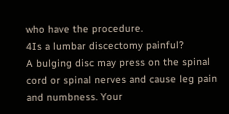who have the procedure.
4Is a lumbar discectomy painful?
A bulging disc may press on the spinal cord or spinal nerves and cause leg pain and numbness. Your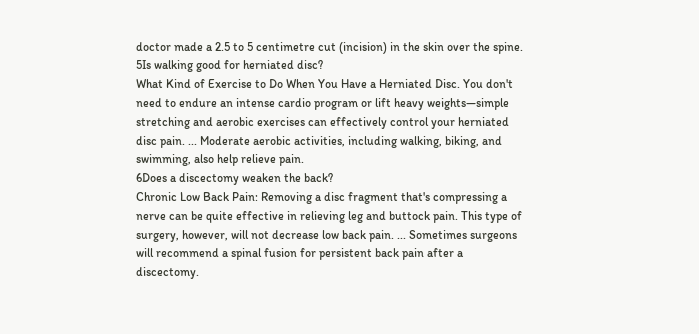doctor made a 2.5 to 5 centimetre cut (incision) in the skin over the spine.
5Is walking good for herniated disc?
What Kind of Exercise to Do When You Have a Herniated Disc. You don't need to endure an intense cardio program or lift heavy weights—simple stretching and aerobic exercises can effectively control your herniated disc pain. ... Moderate aerobic activities, including walking, biking, and swimming, also help relieve pain.
6Does a discectomy weaken the back?
Chronic Low Back Pain: Removing a disc fragment that's compressing a nerve can be quite effective in relieving leg and buttock pain. This type of surgery, however, will not decrease low back pain. ... Sometimes surgeons will recommend a spinal fusion for persistent back pain after a discectomy.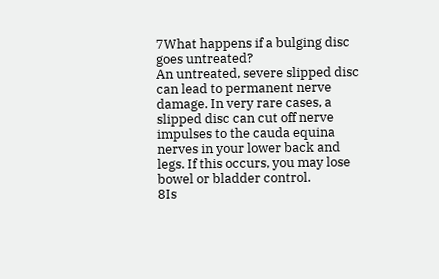7What happens if a bulging disc goes untreated?
An untreated, severe slipped disc can lead to permanent nerve damage. In very rare cases, a slipped disc can cut off nerve impulses to the cauda equina nerves in your lower back and legs. If this occurs, you may lose bowel or bladder control.
8Is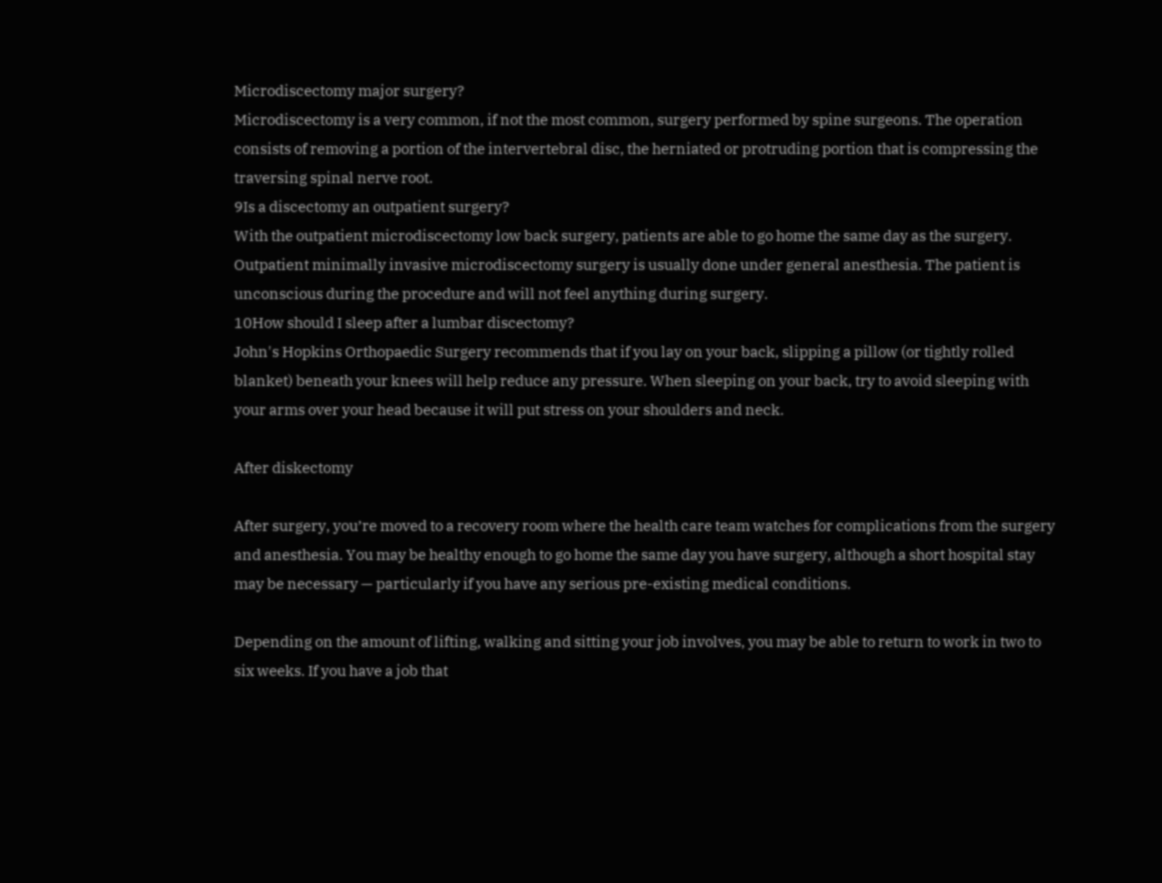Microdiscectomy major surgery?
Microdiscectomy is a very common, if not the most common, surgery performed by spine surgeons. The operation consists of removing a portion of the intervertebral disc, the herniated or protruding portion that is compressing the traversing spinal nerve root.
9Is a discectomy an outpatient surgery?
With the outpatient microdiscectomy low back surgery, patients are able to go home the same day as the surgery. Outpatient minimally invasive microdiscectomy surgery is usually done under general anesthesia. The patient is unconscious during the procedure and will not feel anything during surgery.
10How should I sleep after a lumbar discectomy?
John's Hopkins Orthopaedic Surgery recommends that if you lay on your back, slipping a pillow (or tightly rolled blanket) beneath your knees will help reduce any pressure. When sleeping on your back, try to avoid sleeping with your arms over your head because it will put stress on your shoulders and neck.

After diskectomy

After surgery, you’re moved to a recovery room where the health care team watches for complications from the surgery and anesthesia. You may be healthy enough to go home the same day you have surgery, although a short hospital stay may be necessary — particularly if you have any serious pre-existing medical conditions.

Depending on the amount of lifting, walking and sitting your job involves, you may be able to return to work in two to six weeks. If you have a job that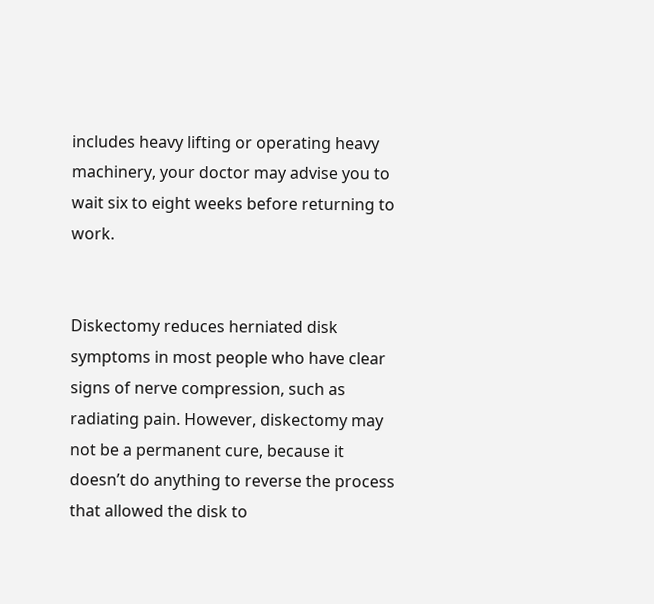includes heavy lifting or operating heavy machinery, your doctor may advise you to wait six to eight weeks before returning to work.


Diskectomy reduces herniated disk symptoms in most people who have clear signs of nerve compression, such as radiating pain. However, diskectomy may not be a permanent cure, because it doesn’t do anything to reverse the process that allowed the disk to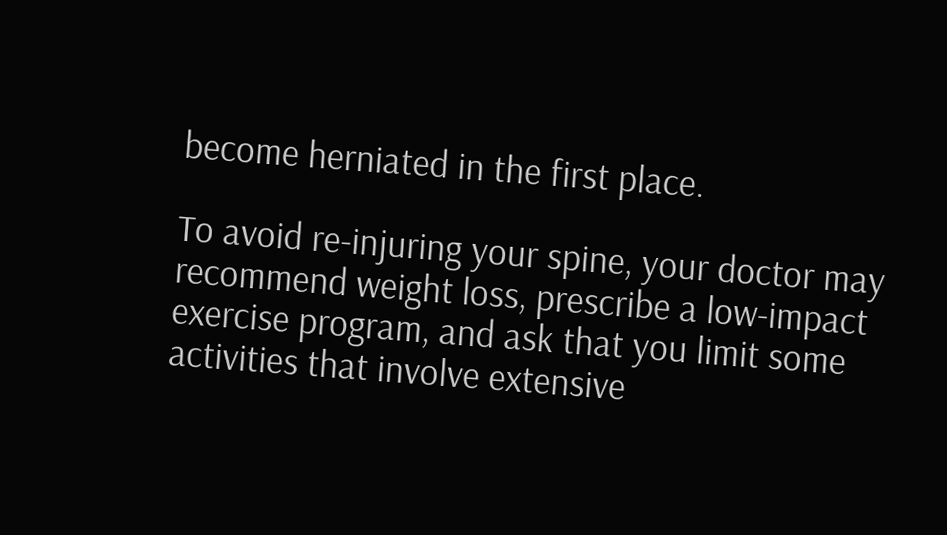become herniated in the first place.

To avoid re-injuring your spine, your doctor may recommend weight loss, prescribe a low-impact exercise program, and ask that you limit some activities that involve extensive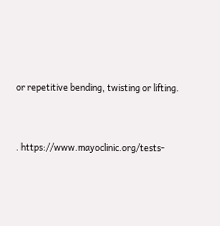or repetitive bending, twisting or lifting.


. https://www.mayoclinic.org/tests-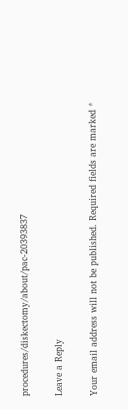procedures/diskectomy/about/pac-20393837

Leave a Reply

Your email address will not be published. Required fields are marked *